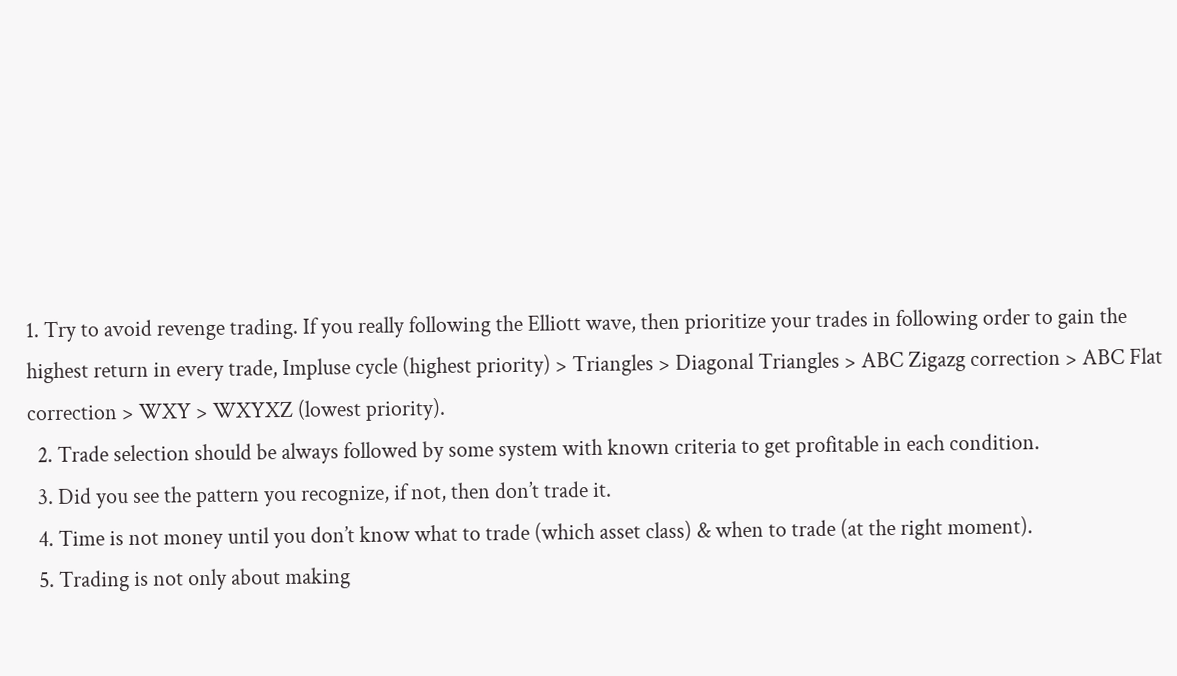1. Try to avoid revenge trading. If you really following the Elliott wave, then prioritize your trades in following order to gain the highest return in every trade, Impluse cycle (highest priority) > Triangles > Diagonal Triangles > ABC Zigazg correction > ABC Flat correction > WXY > WXYXZ (lowest priority).
  2. Trade selection should be always followed by some system with known criteria to get profitable in each condition.
  3. Did you see the pattern you recognize, if not, then don’t trade it.
  4. Time is not money until you don’t know what to trade (which asset class) & when to trade (at the right moment).
  5. Trading is not only about making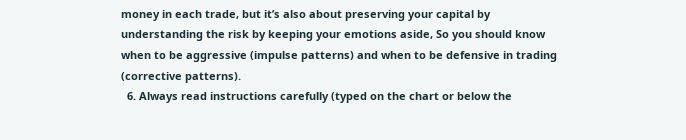money in each trade, but it’s also about preserving your capital by understanding the risk by keeping your emotions aside, So you should know when to be aggressive (impulse patterns) and when to be defensive in trading (corrective patterns).
  6. Always read instructions carefully (typed on the chart or below the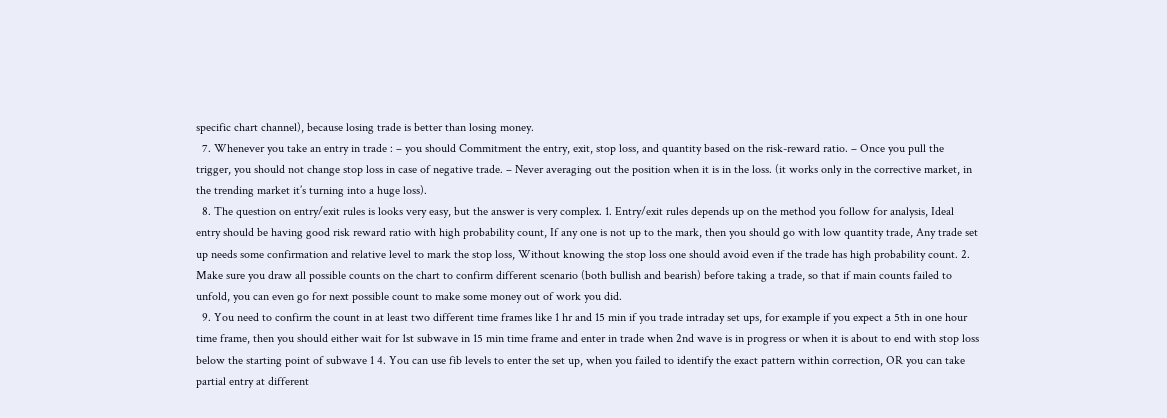specific chart channel), because losing trade is better than losing money.
  7. Whenever you take an entry in trade : – you should Commitment the entry, exit, stop loss, and quantity based on the risk-reward ratio. – Once you pull the trigger, you should not change stop loss in case of negative trade. – Never averaging out the position when it is in the loss. (it works only in the corrective market, in the trending market it’s turning into a huge loss).
  8. The question on entry/exit rules is looks very easy, but the answer is very complex. 1. Entry/exit rules depends up on the method you follow for analysis, Ideal entry should be having good risk reward ratio with high probability count, If any one is not up to the mark, then you should go with low quantity trade, Any trade set up needs some confirmation and relative level to mark the stop loss, Without knowing the stop loss one should avoid even if the trade has high probability count. 2. Make sure you draw all possible counts on the chart to confirm different scenario (both bullish and bearish) before taking a trade, so that if main counts failed to unfold, you can even go for next possible count to make some money out of work you did.
  9. You need to confirm the count in at least two different time frames like 1 hr and 15 min if you trade intraday set ups, for example if you expect a 5th in one hour time frame, then you should either wait for 1st subwave in 15 min time frame and enter in trade when 2nd wave is in progress or when it is about to end with stop loss below the starting point of subwave 1 4. You can use fib levels to enter the set up, when you failed to identify the exact pattern within correction, OR you can take partial entry at different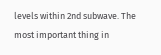levels within 2nd subwave. The most important thing in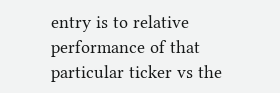entry is to relative performance of that particular ticker vs the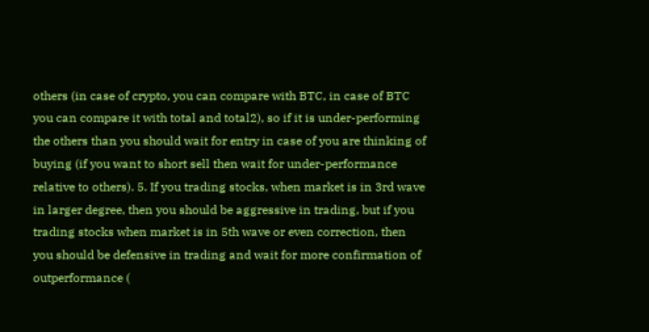others (in case of crypto, you can compare with BTC, in case of BTC you can compare it with total and total2), so if it is under-performing the others than you should wait for entry in case of you are thinking of buying (if you want to short sell then wait for under-performance relative to others). 5. If you trading stocks, when market is in 3rd wave in larger degree, then you should be aggressive in trading, but if you trading stocks when market is in 5th wave or even correction, then you should be defensive in trading and wait for more confirmation of outperformance (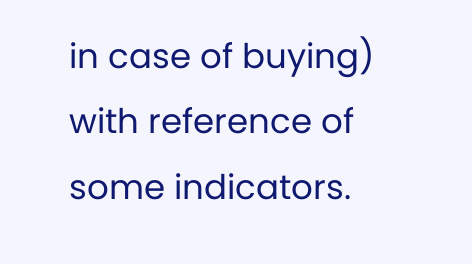in case of buying) with reference of some indicators.